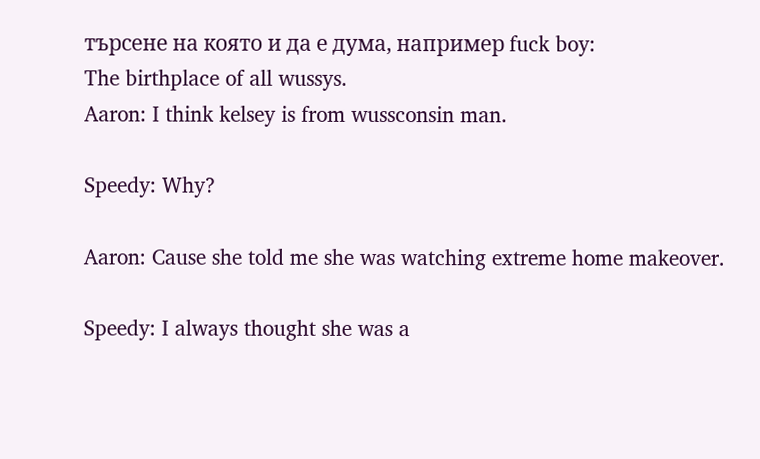търсене на която и да е дума, например fuck boy:
The birthplace of all wussys.
Aaron: I think kelsey is from wussconsin man.

Speedy: Why?

Aaron: Cause she told me she was watching extreme home makeover.

Speedy: I always thought she was a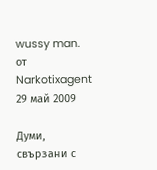wussy man.
от Narkotixagent 29 май 2009

Думи, свързани с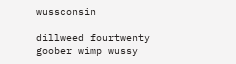wussconsin

dillweed fourtwenty goober wimp wussy